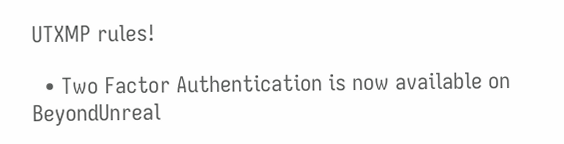UTXMP rules!

  • Two Factor Authentication is now available on BeyondUnreal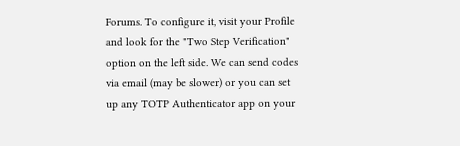Forums. To configure it, visit your Profile and look for the "Two Step Verification" option on the left side. We can send codes via email (may be slower) or you can set up any TOTP Authenticator app on your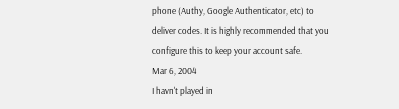phone (Authy, Google Authenticator, etc) to deliver codes. It is highly recommended that you configure this to keep your account safe.
Mar 6, 2004
I havn't played in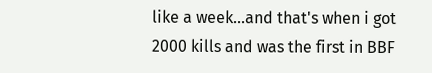like a week...and that's when i got 2000 kills and was the first in BBF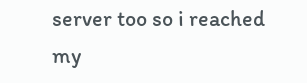server too so i reached my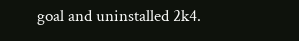goal and uninstalled 2k4.